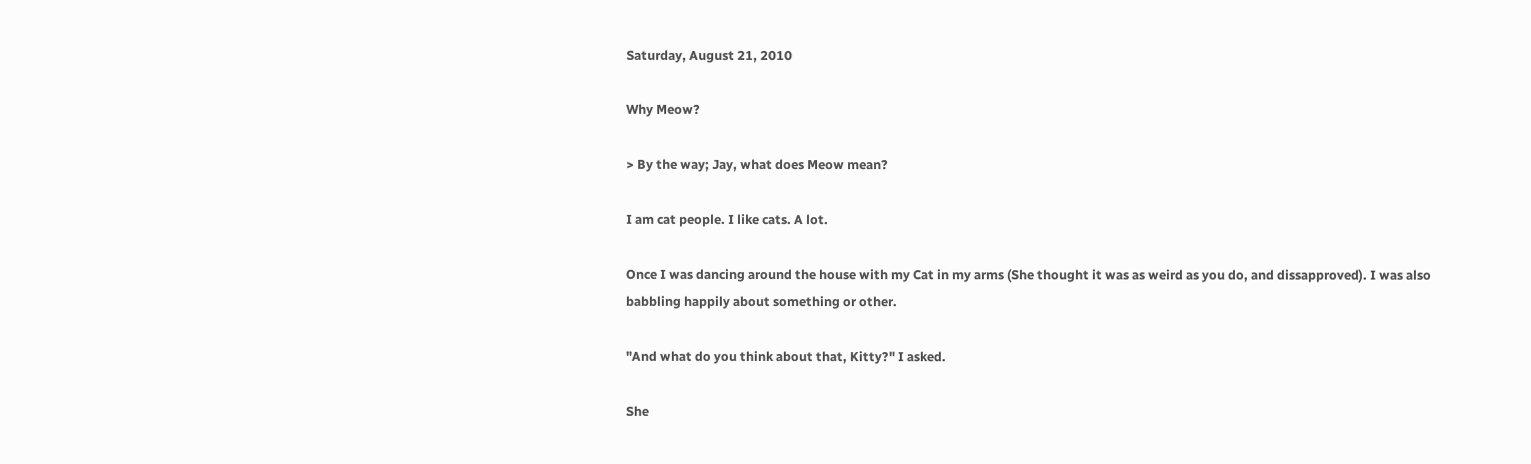Saturday, August 21, 2010

Why Meow?

> By the way; Jay, what does Meow mean?

I am cat people. I like cats. A lot.

Once I was dancing around the house with my Cat in my arms (She thought it was as weird as you do, and dissapproved). I was also babbling happily about something or other.

"And what do you think about that, Kitty?" I asked.

She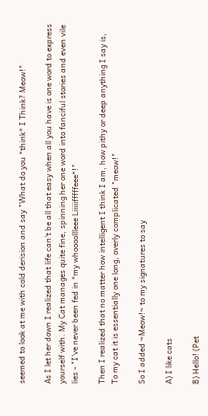seemed to look at me with cold derision and say "What do you *think* I Think? Meow!"

As I let her down I realized that life can't be all that easy when all you have is one word to express yourself with. My Cat manages quite fine, spinning her one word into fanciful stories and even vile lies - "I've never been fed in *my whoooollleee Liiiiifffffeee*!"

Then I realized that no matter how intelligent I think I am, how pithy or deep anything I say is, To my cat it is essentially one long, overly complicated "meow!"

So I added ~Meow!~ to my signatures to say

A) I like cats

B) Hello! (Pet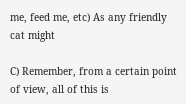me, feed me, etc) As any friendly cat might

C) Remember, from a certain point of view, all of this is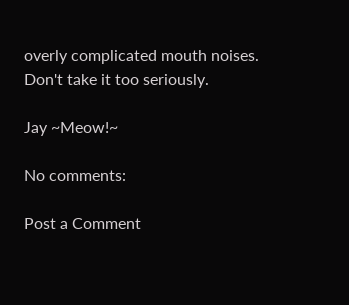overly complicated mouth noises. Don't take it too seriously.

Jay ~Meow!~

No comments:

Post a Comment